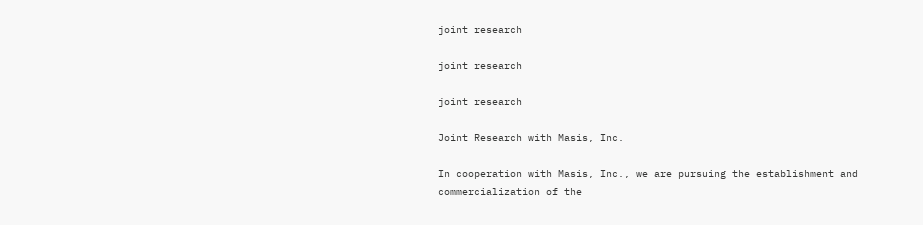joint research

joint research

joint research

Joint Research with Masis, Inc.

In cooperation with Masis, Inc., we are pursuing the establishment and commercialization of the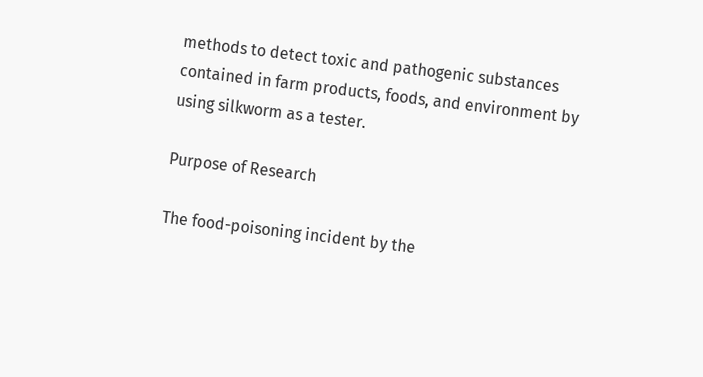methods to detect toxic and pathogenic substances contained in farm products, foods, and environment by using silkworm as a tester.

Purpose of Research

The food-poisoning incident by the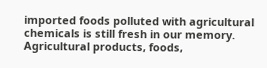imported foods polluted with agricultural chemicals is still fresh in our memory. Agricultural products, foods,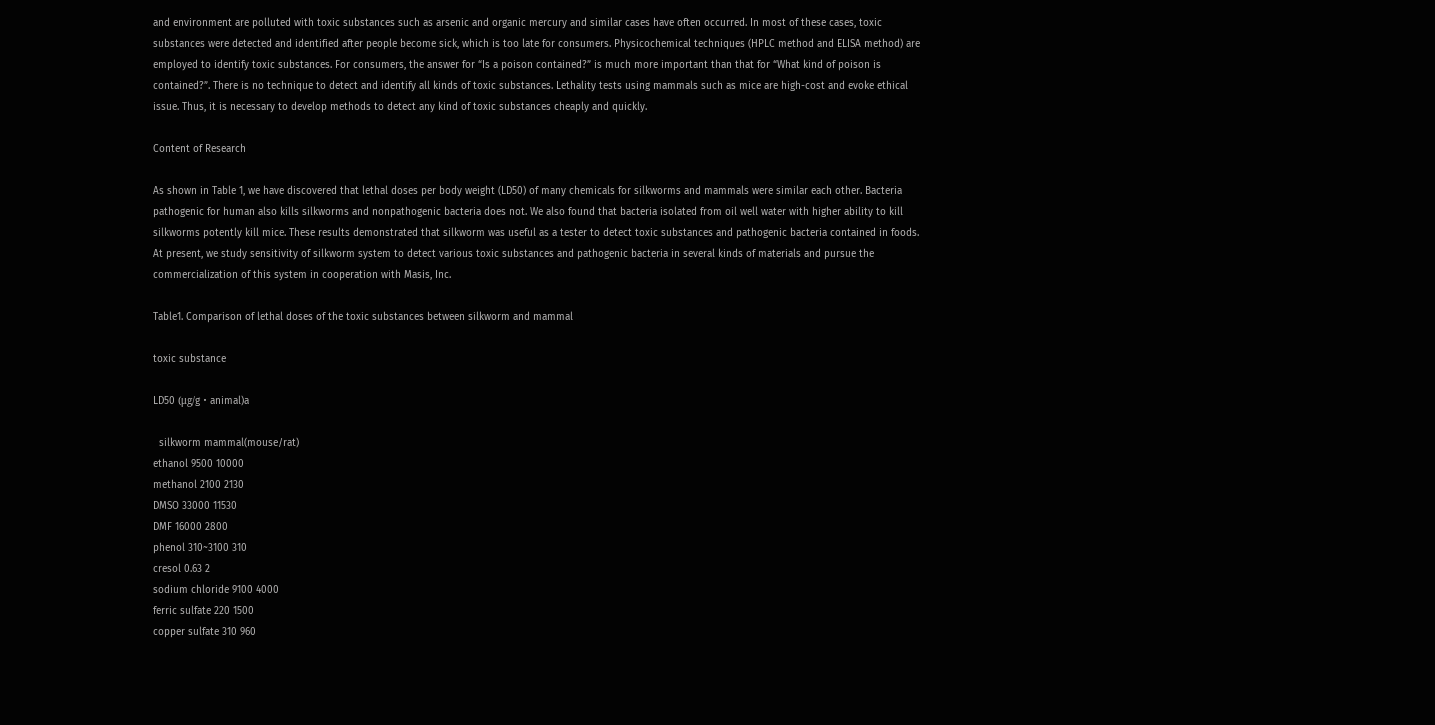and environment are polluted with toxic substances such as arsenic and organic mercury and similar cases have often occurred. In most of these cases, toxic substances were detected and identified after people become sick, which is too late for consumers. Physicochemical techniques (HPLC method and ELISA method) are employed to identify toxic substances. For consumers, the answer for “Is a poison contained?” is much more important than that for “What kind of poison is contained?”. There is no technique to detect and identify all kinds of toxic substances. Lethality tests using mammals such as mice are high-cost and evoke ethical issue. Thus, it is necessary to develop methods to detect any kind of toxic substances cheaply and quickly.

Content of Research

As shown in Table 1, we have discovered that lethal doses per body weight (LD50) of many chemicals for silkworms and mammals were similar each other. Bacteria pathogenic for human also kills silkworms and nonpathogenic bacteria does not. We also found that bacteria isolated from oil well water with higher ability to kill silkworms potently kill mice. These results demonstrated that silkworm was useful as a tester to detect toxic substances and pathogenic bacteria contained in foods. At present, we study sensitivity of silkworm system to detect various toxic substances and pathogenic bacteria in several kinds of materials and pursue the commercialization of this system in cooperation with Masis, Inc.

Table1. Comparison of lethal doses of the toxic substances between silkworm and mammal

toxic substance

LD50 (μg/g・animal)a

  silkworm mammal(mouse/rat)
ethanol 9500 10000
methanol 2100 2130
DMSO 33000 11530
DMF 16000 2800
phenol 310~3100 310
cresol 0.63 2
sodium chloride 9100 4000
ferric sulfate 220 1500
copper sulfate 310 960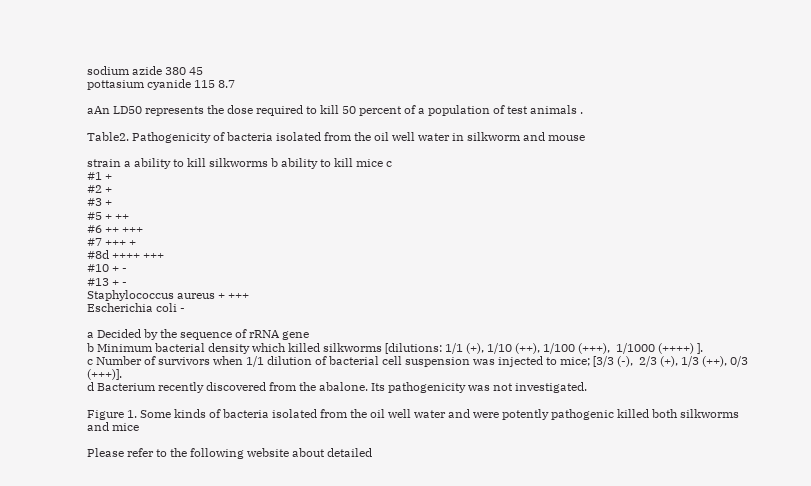sodium azide 380 45
pottasium cyanide 115 8.7

aAn LD50 represents the dose required to kill 50 percent of a population of test animals .

Table2. Pathogenicity of bacteria isolated from the oil well water in silkworm and mouse

strain a ability to kill silkworms b ability to kill mice c
#1 +
#2 +
#3 +
#5 + ++
#6 ++ +++
#7 +++ +
#8d ++++ +++
#10 + -
#13 + -
Staphylococcus aureus + +++
Escherichia coli -

a Decided by the sequence of rRNA gene
b Minimum bacterial density which killed silkworms [dilutions: 1/1 (+), 1/10 (++), 1/100 (+++),  1/1000 (++++) ].
c Number of survivors when 1/1 dilution of bacterial cell suspension was injected to mice; [3/3 (-),  2/3 (+), 1/3 (++), 0/3 (+++)].
d Bacterium recently discovered from the abalone. Its pathogenicity was not investigated.

Figure 1. Some kinds of bacteria isolated from the oil well water and were potently pathogenic killed both silkworms and mice

Please refer to the following website about detailed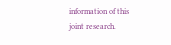information of this joint research.